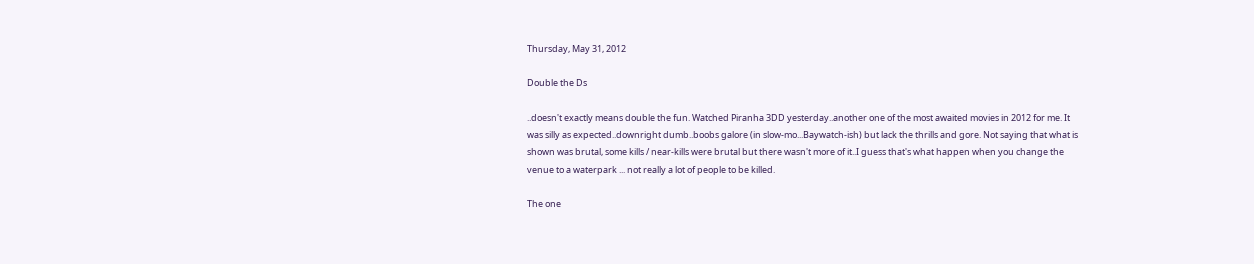Thursday, May 31, 2012

Double the Ds

..doesn't exactly means double the fun. Watched Piranha 3DD yesterday..another one of the most awaited movies in 2012 for me. It was silly as expected..downright dumb..boobs galore (in slow-mo...Baywatch-ish) but lack the thrills and gore. Not saying that what is shown was brutal, some kills / near-kills were brutal but there wasn't more of it..I guess that's what happen when you change the venue to a waterpark ... not really a lot of people to be killed.

The one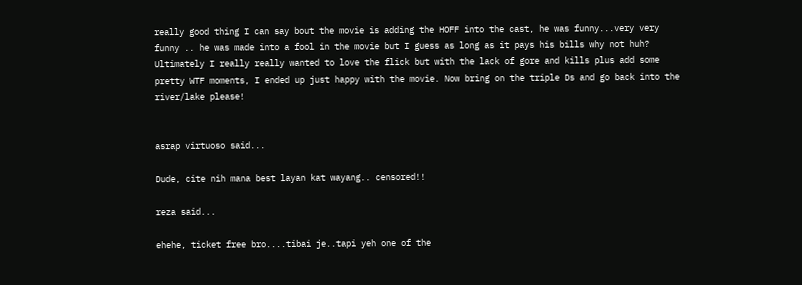really good thing I can say bout the movie is adding the HOFF into the cast, he was funny...very very funny .. he was made into a fool in the movie but I guess as long as it pays his bills why not huh? Ultimately I really really wanted to love the flick but with the lack of gore and kills plus add some pretty WTF moments, I ended up just happy with the movie. Now bring on the triple Ds and go back into the river/lake please!


asrap virtuoso said...

Dude, cite nih mana best layan kat wayang.. censored!!

reza said...

ehehe, ticket free bro....tibai je..tapi yeh one of the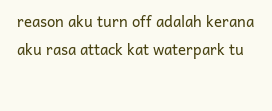reason aku turn off adalah kerana aku rasa attack kat waterpark tu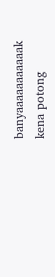banyaaaaaaaaaaak kena potong